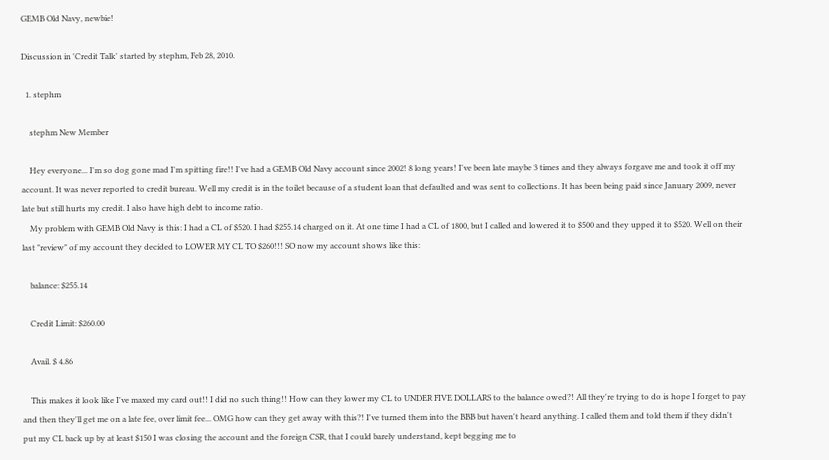GEMB Old Navy, newbie!

Discussion in 'Credit Talk' started by stephm, Feb 28, 2010.

  1. stephm

    stephm New Member

    Hey everyone... I'm so dog gone mad I'm spitting fire!! I've had a GEMB Old Navy account since 2002! 8 long years! I've been late maybe 3 times and they always forgave me and took it off my account. It was never reported to credit bureau. Well my credit is in the toilet because of a student loan that defaulted and was sent to collections. It has been being paid since January 2009, never late but still hurts my credit. I also have high debt to income ratio.
    My problem with GEMB Old Navy is this: I had a CL of $520. I had $255.14 charged on it. At one time I had a CL of 1800, but I called and lowered it to $500 and they upped it to $520. Well on their last "review" of my account they decided to LOWER MY CL TO $260!!! SO now my account shows like this:

    balance: $255.14

    Credit Limit: $260.00

    Avail. $ 4.86

    This makes it look like I've maxed my card out!! I did no such thing!! How can they lower my CL to UNDER FIVE DOLLARS to the balance owed?! All they're trying to do is hope I forget to pay and then they'll get me on a late fee, over limit fee... OMG how can they get away with this?! I've turned them into the BBB but haven't heard anything. I called them and told them if they didn't put my CL back up by at least $150 I was closing the account and the foreign CSR, that I could barely understand, kept begging me to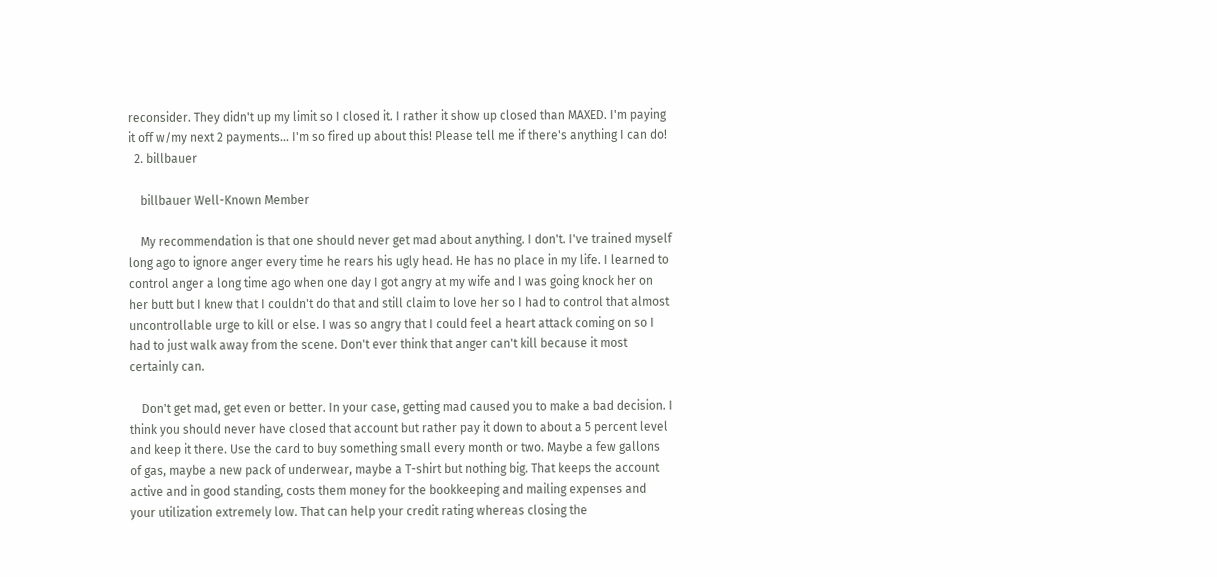reconsider. They didn't up my limit so I closed it. I rather it show up closed than MAXED. I'm paying it off w/my next 2 payments... I'm so fired up about this! Please tell me if there's anything I can do!
  2. billbauer

    billbauer Well-Known Member

    My recommendation is that one should never get mad about anything. I don't. I've trained myself long ago to ignore anger every time he rears his ugly head. He has no place in my life. I learned to control anger a long time ago when one day I got angry at my wife and I was going knock her on her butt but I knew that I couldn't do that and still claim to love her so I had to control that almost uncontrollable urge to kill or else. I was so angry that I could feel a heart attack coming on so I had to just walk away from the scene. Don't ever think that anger can't kill because it most certainly can.

    Don't get mad, get even or better. In your case, getting mad caused you to make a bad decision. I think you should never have closed that account but rather pay it down to about a 5 percent level and keep it there. Use the card to buy something small every month or two. Maybe a few gallons of gas, maybe a new pack of underwear, maybe a T-shirt but nothing big. That keeps the account active and in good standing, costs them money for the bookkeeping and mailing expenses and your utilization extremely low. That can help your credit rating whereas closing the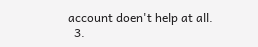account doen't help at all.
  3.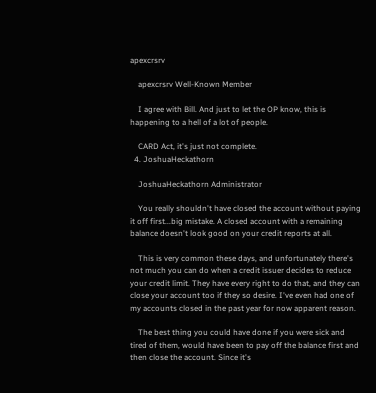apexcrsrv

    apexcrsrv Well-Known Member

    I agree with Bill. And just to let the OP know, this is happening to a hell of a lot of people.

    CARD Act, it's just not complete.
  4. JoshuaHeckathorn

    JoshuaHeckathorn Administrator

    You really shouldn't have closed the account without paying it off first...big mistake. A closed account with a remaining balance doesn't look good on your credit reports at all.

    This is very common these days, and unfortunately there's not much you can do when a credit issuer decides to reduce your credit limit. They have every right to do that, and they can close your account too if they so desire. I've even had one of my accounts closed in the past year for now apparent reason.

    The best thing you could have done if you were sick and tired of them, would have been to pay off the balance first and then close the account. Since it's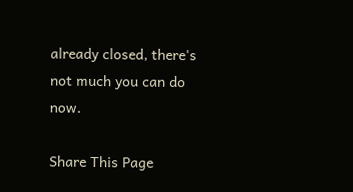already closed, there's not much you can do now.

Share This Page